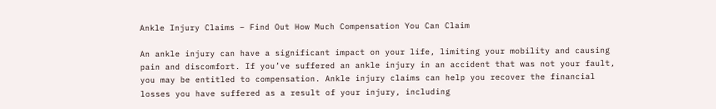Ankle Injury Claims – Find Out How Much Compensation You Can Claim

An ankle injury can have a significant impact on your life, limiting your mobility and causing pain and discomfort. If you’ve suffered an ankle injury in an accident that was not your fault, you may be entitled to compensation. Ankle injury claims can help you recover the financial losses you have suffered as a result of your injury, including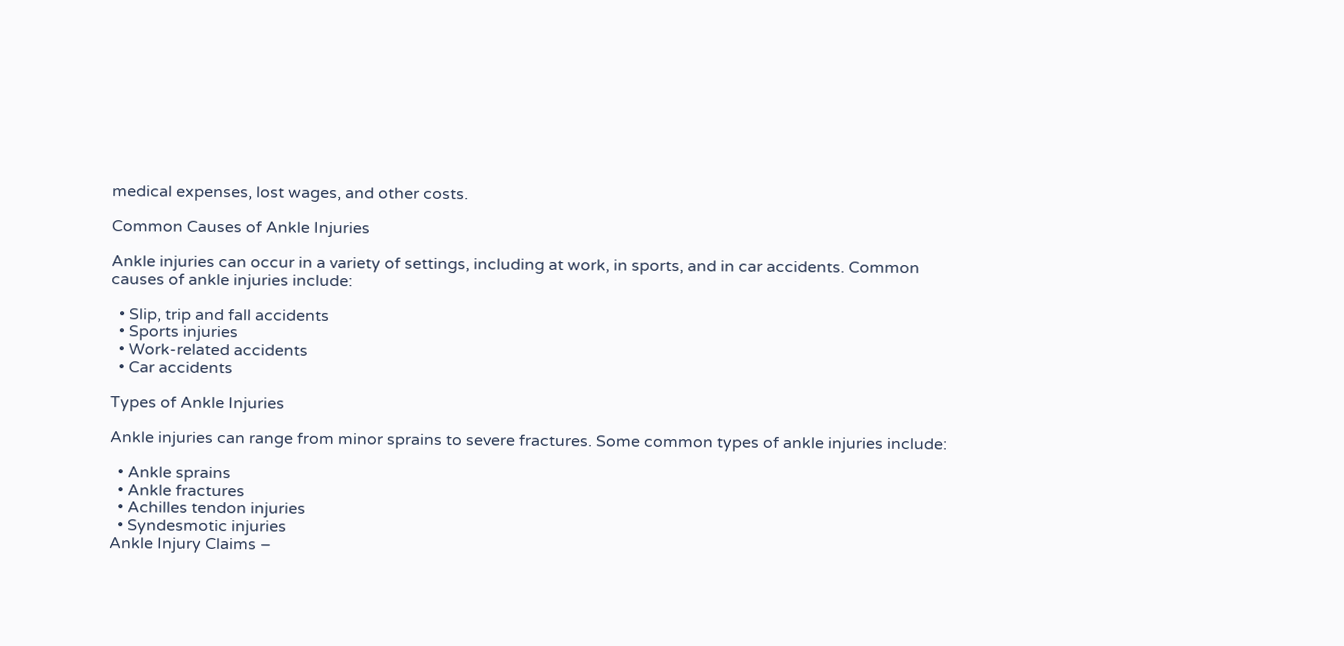medical expenses, lost wages, and other costs.

Common Causes of Ankle Injuries

Ankle injuries can occur in a variety of settings, including at work, in sports, and in car accidents. Common causes of ankle injuries include:

  • Slip, trip and fall accidents
  • Sports injuries
  • Work-related accidents
  • Car accidents

Types of Ankle Injuries

Ankle injuries can range from minor sprains to severe fractures. Some common types of ankle injuries include:

  • Ankle sprains
  • Ankle fractures
  • Achilles tendon injuries
  • Syndesmotic injuries
Ankle Injury Claims –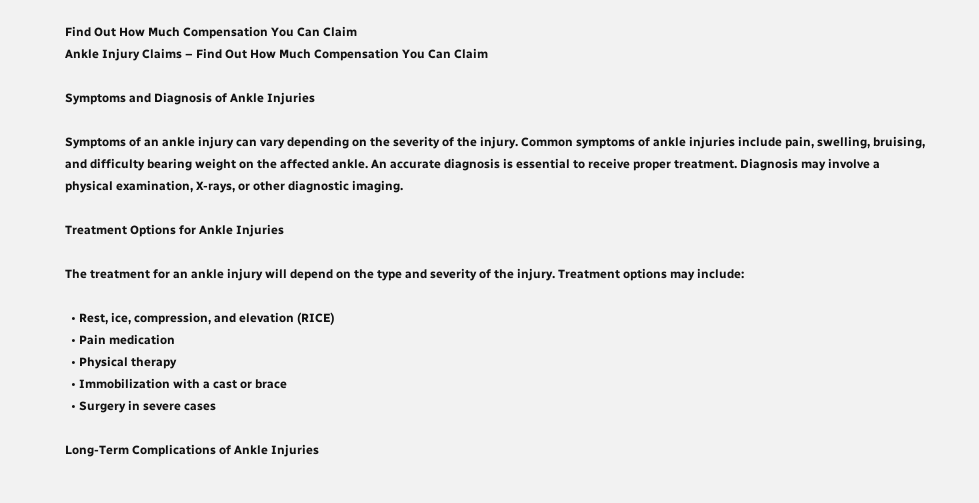Find Out How Much Compensation You Can Claim
Ankle Injury Claims – Find Out How Much Compensation You Can Claim

Symptoms and Diagnosis of Ankle Injuries

Symptoms of an ankle injury can vary depending on the severity of the injury. Common symptoms of ankle injuries include pain, swelling, bruising, and difficulty bearing weight on the affected ankle. An accurate diagnosis is essential to receive proper treatment. Diagnosis may involve a physical examination, X-rays, or other diagnostic imaging.

Treatment Options for Ankle Injuries

The treatment for an ankle injury will depend on the type and severity of the injury. Treatment options may include:

  • Rest, ice, compression, and elevation (RICE)
  • Pain medication
  • Physical therapy
  • Immobilization with a cast or brace
  • Surgery in severe cases

Long-Term Complications of Ankle Injuries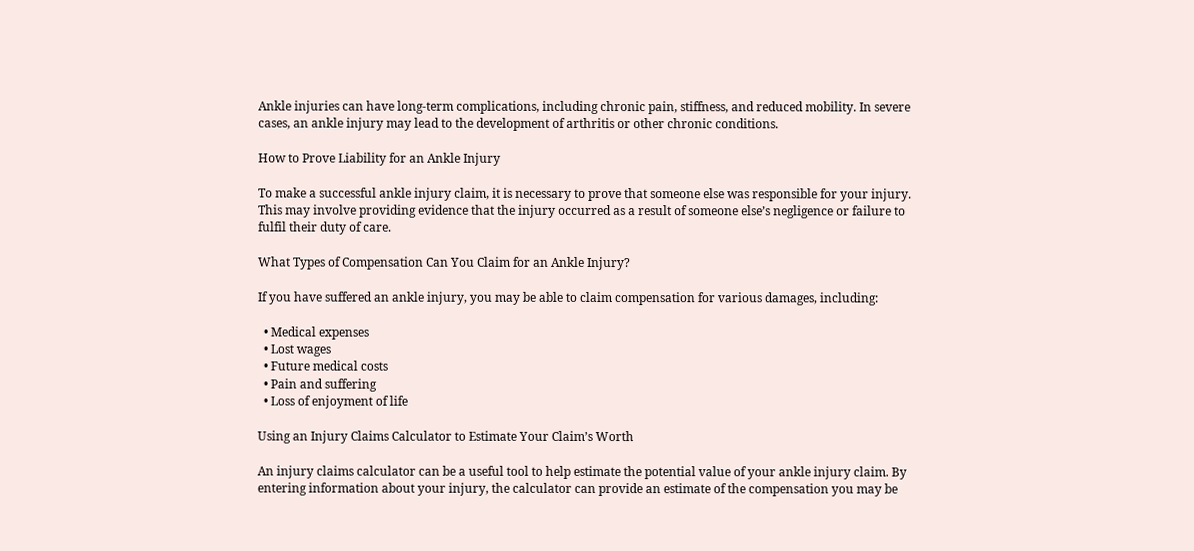Ankle injuries can have long-term complications, including chronic pain, stiffness, and reduced mobility. In severe cases, an ankle injury may lead to the development of arthritis or other chronic conditions.

How to Prove Liability for an Ankle Injury

To make a successful ankle injury claim, it is necessary to prove that someone else was responsible for your injury. This may involve providing evidence that the injury occurred as a result of someone else’s negligence or failure to fulfil their duty of care.

What Types of Compensation Can You Claim for an Ankle Injury?

If you have suffered an ankle injury, you may be able to claim compensation for various damages, including:

  • Medical expenses
  • Lost wages
  • Future medical costs
  • Pain and suffering
  • Loss of enjoyment of life

Using an Injury Claims Calculator to Estimate Your Claim’s Worth

An injury claims calculator can be a useful tool to help estimate the potential value of your ankle injury claim. By entering information about your injury, the calculator can provide an estimate of the compensation you may be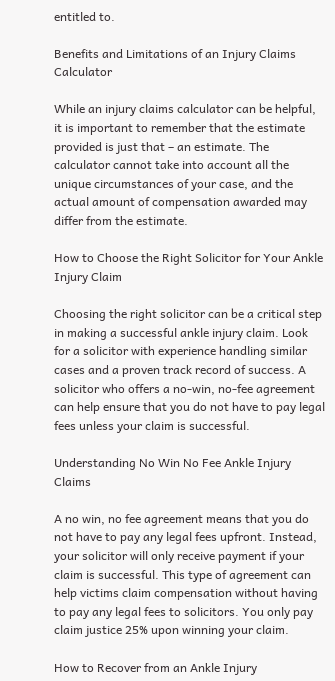entitled to.

Benefits and Limitations of an Injury Claims Calculator

While an injury claims calculator can be helpful, it is important to remember that the estimate provided is just that – an estimate. The calculator cannot take into account all the unique circumstances of your case, and the actual amount of compensation awarded may differ from the estimate.

How to Choose the Right Solicitor for Your Ankle Injury Claim

Choosing the right solicitor can be a critical step in making a successful ankle injury claim. Look for a solicitor with experience handling similar cases and a proven track record of success. A solicitor who offers a no-win, no-fee agreement can help ensure that you do not have to pay legal fees unless your claim is successful.

Understanding No Win No Fee Ankle Injury Claims

A no win, no fee agreement means that you do not have to pay any legal fees upfront. Instead, your solicitor will only receive payment if your claim is successful. This type of agreement can help victims claim compensation without having to pay any legal fees to solicitors. You only pay claim justice 25% upon winning your claim.

How to Recover from an Ankle Injury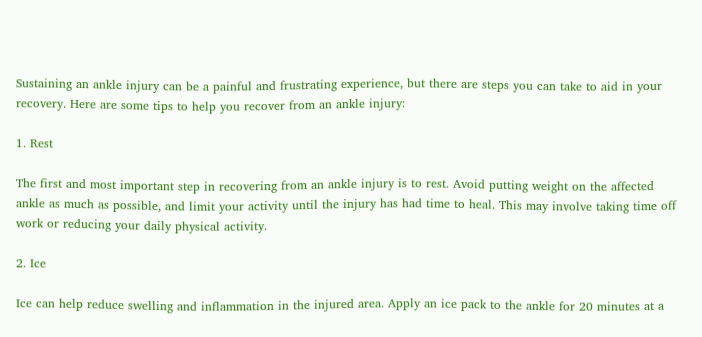Sustaining an ankle injury can be a painful and frustrating experience, but there are steps you can take to aid in your recovery. Here are some tips to help you recover from an ankle injury:

1. Rest

The first and most important step in recovering from an ankle injury is to rest. Avoid putting weight on the affected ankle as much as possible, and limit your activity until the injury has had time to heal. This may involve taking time off work or reducing your daily physical activity.

2. Ice

Ice can help reduce swelling and inflammation in the injured area. Apply an ice pack to the ankle for 20 minutes at a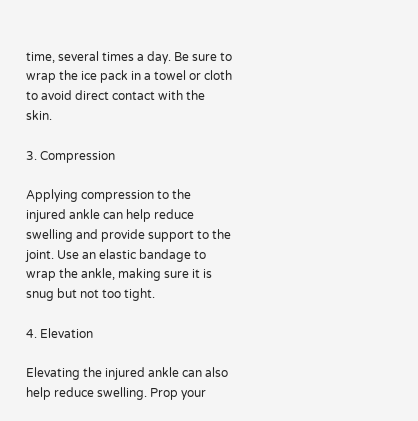time, several times a day. Be sure to wrap the ice pack in a towel or cloth to avoid direct contact with the skin.

3. Compression

Applying compression to the injured ankle can help reduce swelling and provide support to the joint. Use an elastic bandage to wrap the ankle, making sure it is snug but not too tight.

4. Elevation

Elevating the injured ankle can also help reduce swelling. Prop your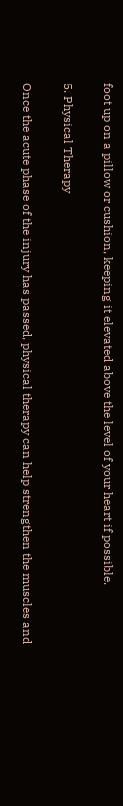foot up on a pillow or cushion, keeping it elevated above the level of your heart if possible.

5. Physical Therapy

Once the acute phase of the injury has passed, physical therapy can help strengthen the muscles and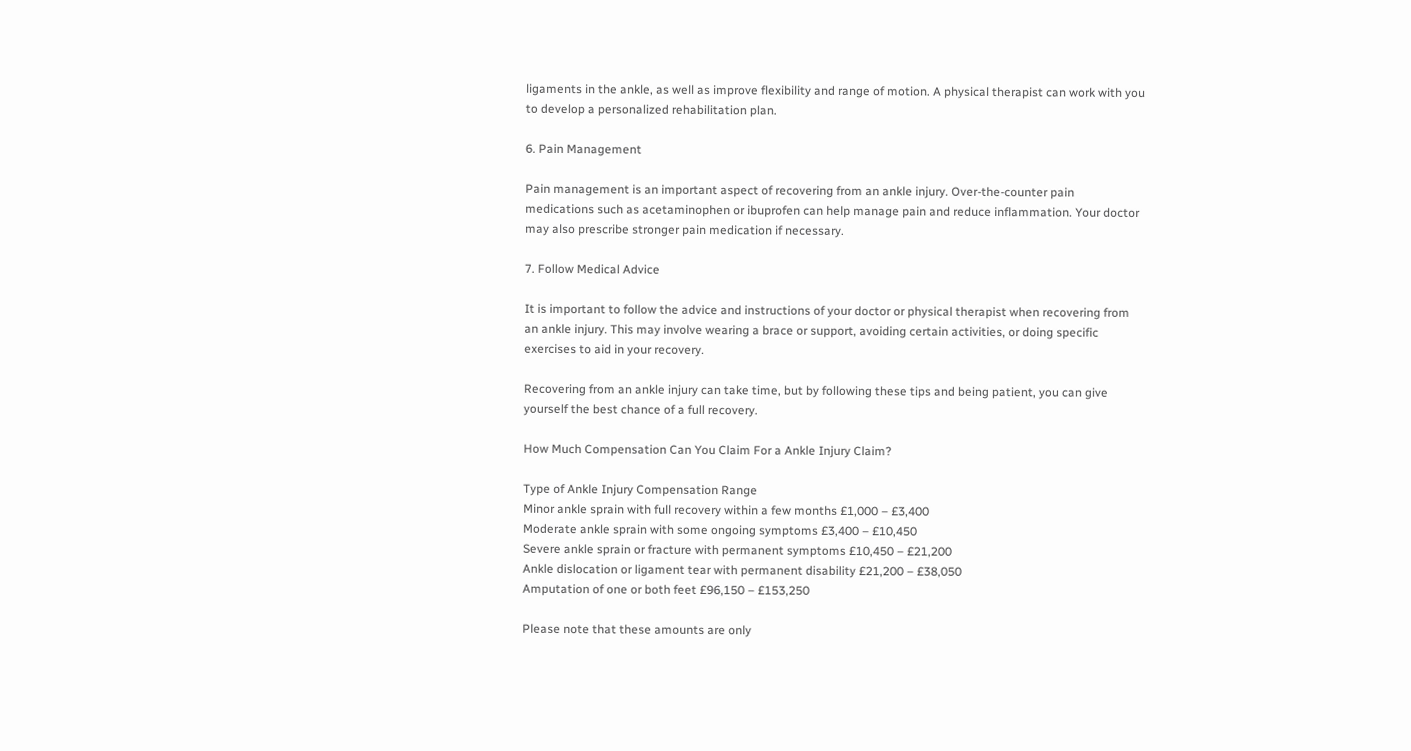ligaments in the ankle, as well as improve flexibility and range of motion. A physical therapist can work with you to develop a personalized rehabilitation plan.

6. Pain Management

Pain management is an important aspect of recovering from an ankle injury. Over-the-counter pain medications such as acetaminophen or ibuprofen can help manage pain and reduce inflammation. Your doctor may also prescribe stronger pain medication if necessary.

7. Follow Medical Advice

It is important to follow the advice and instructions of your doctor or physical therapist when recovering from an ankle injury. This may involve wearing a brace or support, avoiding certain activities, or doing specific exercises to aid in your recovery.

Recovering from an ankle injury can take time, but by following these tips and being patient, you can give yourself the best chance of a full recovery.

How Much Compensation Can You Claim For a Ankle Injury Claim?

Type of Ankle Injury Compensation Range
Minor ankle sprain with full recovery within a few months £1,000 – £3,400
Moderate ankle sprain with some ongoing symptoms £3,400 – £10,450
Severe ankle sprain or fracture with permanent symptoms £10,450 – £21,200
Ankle dislocation or ligament tear with permanent disability £21,200 – £38,050
Amputation of one or both feet £96,150 – £153,250

Please note that these amounts are only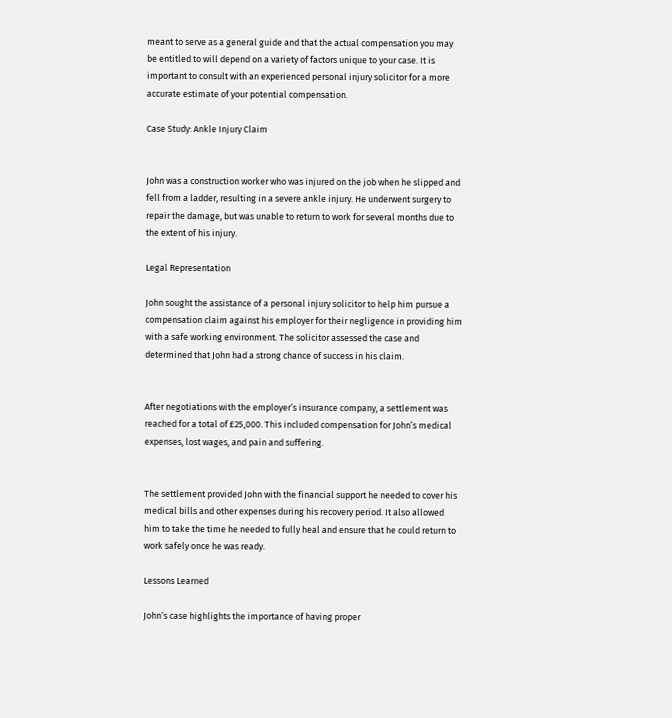meant to serve as a general guide and that the actual compensation you may be entitled to will depend on a variety of factors unique to your case. It is important to consult with an experienced personal injury solicitor for a more accurate estimate of your potential compensation.

Case Study: Ankle Injury Claim


John was a construction worker who was injured on the job when he slipped and fell from a ladder, resulting in a severe ankle injury. He underwent surgery to repair the damage, but was unable to return to work for several months due to the extent of his injury.

Legal Representation

John sought the assistance of a personal injury solicitor to help him pursue a compensation claim against his employer for their negligence in providing him with a safe working environment. The solicitor assessed the case and determined that John had a strong chance of success in his claim.


After negotiations with the employer’s insurance company, a settlement was reached for a total of £25,000. This included compensation for John’s medical expenses, lost wages, and pain and suffering.


The settlement provided John with the financial support he needed to cover his medical bills and other expenses during his recovery period. It also allowed him to take the time he needed to fully heal and ensure that he could return to work safely once he was ready.

Lessons Learned

John’s case highlights the importance of having proper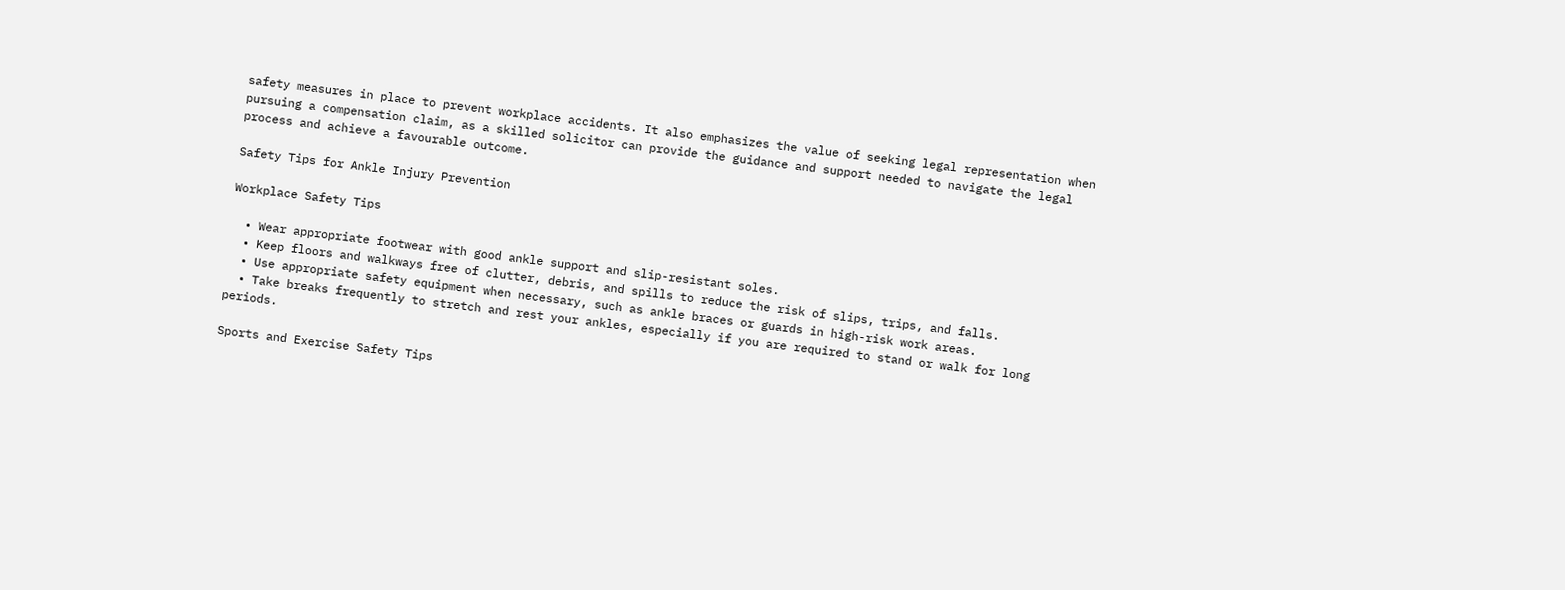safety measures in place to prevent workplace accidents. It also emphasizes the value of seeking legal representation when pursuing a compensation claim, as a skilled solicitor can provide the guidance and support needed to navigate the legal process and achieve a favourable outcome.

Safety Tips for Ankle Injury Prevention

Workplace Safety Tips

  • Wear appropriate footwear with good ankle support and slip-resistant soles.
  • Keep floors and walkways free of clutter, debris, and spills to reduce the risk of slips, trips, and falls.
  • Use appropriate safety equipment when necessary, such as ankle braces or guards in high-risk work areas.
  • Take breaks frequently to stretch and rest your ankles, especially if you are required to stand or walk for long periods.

Sports and Exercise Safety Tips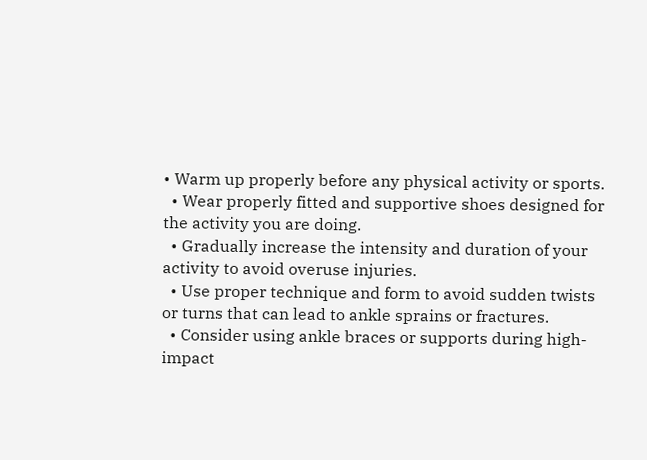• Warm up properly before any physical activity or sports.
  • Wear properly fitted and supportive shoes designed for the activity you are doing.
  • Gradually increase the intensity and duration of your activity to avoid overuse injuries.
  • Use proper technique and form to avoid sudden twists or turns that can lead to ankle sprains or fractures.
  • Consider using ankle braces or supports during high-impact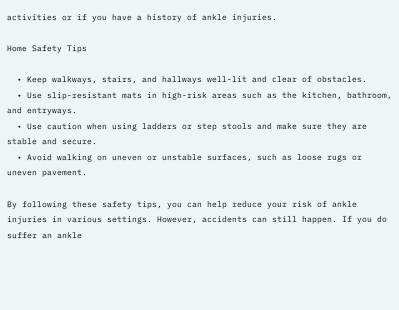activities or if you have a history of ankle injuries.

Home Safety Tips

  • Keep walkways, stairs, and hallways well-lit and clear of obstacles.
  • Use slip-resistant mats in high-risk areas such as the kitchen, bathroom, and entryways.
  • Use caution when using ladders or step stools and make sure they are stable and secure.
  • Avoid walking on uneven or unstable surfaces, such as loose rugs or uneven pavement.

By following these safety tips, you can help reduce your risk of ankle injuries in various settings. However, accidents can still happen. If you do suffer an ankle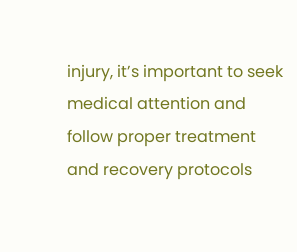injury, it’s important to seek medical attention and follow proper treatment and recovery protocols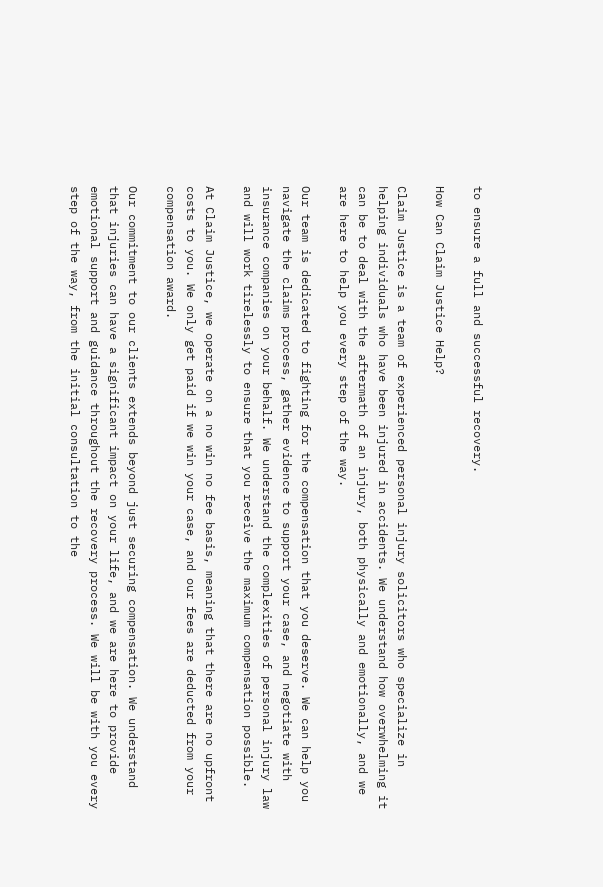to ensure a full and successful recovery.

How Can Claim Justice Help?

Claim Justice is a team of experienced personal injury solicitors who specialize in helping individuals who have been injured in accidents. We understand how overwhelming it can be to deal with the aftermath of an injury, both physically and emotionally, and we are here to help you every step of the way.

Our team is dedicated to fighting for the compensation that you deserve. We can help you navigate the claims process, gather evidence to support your case, and negotiate with insurance companies on your behalf. We understand the complexities of personal injury law and will work tirelessly to ensure that you receive the maximum compensation possible.

At Claim Justice, we operate on a no win no fee basis, meaning that there are no upfront costs to you. We only get paid if we win your case, and our fees are deducted from your compensation award.

Our commitment to our clients extends beyond just securing compensation. We understand that injuries can have a significant impact on your life, and we are here to provide emotional support and guidance throughout the recovery process. We will be with you every step of the way, from the initial consultation to the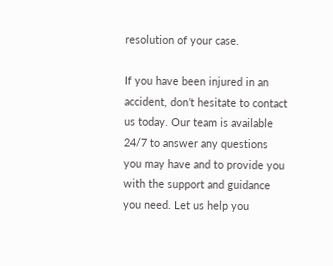resolution of your case.

If you have been injured in an accident, don’t hesitate to contact us today. Our team is available 24/7 to answer any questions you may have and to provide you with the support and guidance you need. Let us help you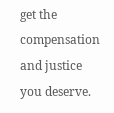get the compensation and justice you deserve.